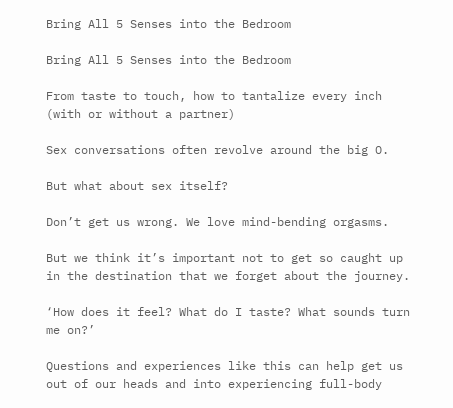Bring All 5 Senses into the Bedroom

Bring All 5 Senses into the Bedroom

From taste to touch, how to tantalize every inch (with or without a partner)

Sex conversations often revolve around the big O.

But what about sex itself?

Don’t get us wrong. We love mind-bending orgasms.

But we think it’s important not to get so caught up in the destination that we forget about the journey.

‘How does it feel? What do I taste? What sounds turn me on?’

Questions and experiences like this can help get us out of our heads and into experiencing full-body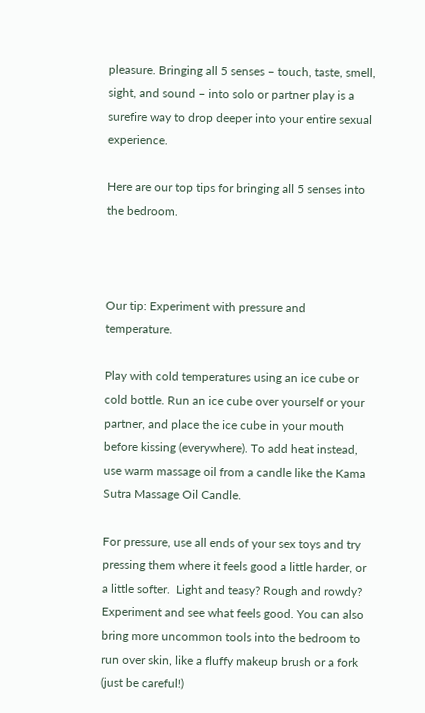pleasure. Bringing all 5 senses – touch, taste, smell, sight, and sound – into solo or partner play is a surefire way to drop deeper into your entire sexual experience.

Here are our top tips for bringing all 5 senses into the bedroom.



Our tip: Experiment with pressure and temperature.

Play with cold temperatures using an ice cube or cold bottle. Run an ice cube over yourself or your partner, and place the ice cube in your mouth before kissing (everywhere). To add heat instead, use warm massage oil from a candle like the Kama Sutra Massage Oil Candle.

For pressure, use all ends of your sex toys and try pressing them where it feels good a little harder, or a little softer.  Light and teasy? Rough and rowdy? Experiment and see what feels good. You can also bring more uncommon tools into the bedroom to run over skin, like a fluffy makeup brush or a fork (just be careful!)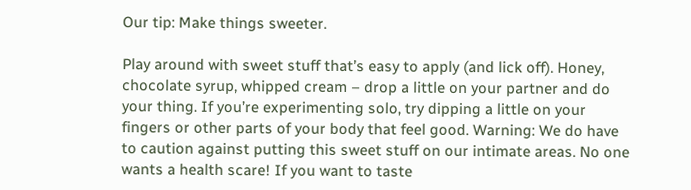Our tip: Make things sweeter.

Play around with sweet stuff that’s easy to apply (and lick off). Honey, chocolate syrup, whipped cream – drop a little on your partner and do your thing. If you’re experimenting solo, try dipping a little on your fingers or other parts of your body that feel good. Warning: We do have to caution against putting this sweet stuff on our intimate areas. No one wants a health scare! If you want to taste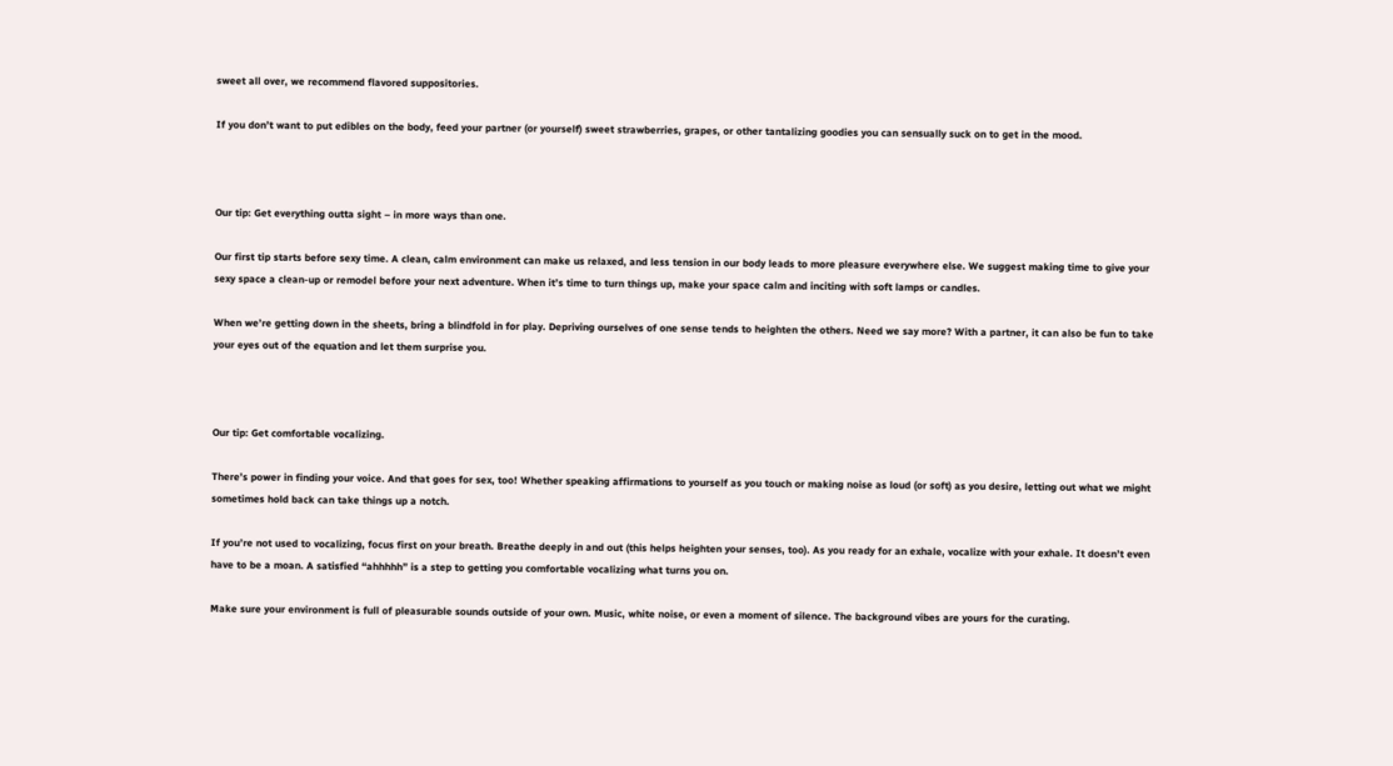sweet all over, we recommend flavored suppositories.

If you don’t want to put edibles on the body, feed your partner (or yourself) sweet strawberries, grapes, or other tantalizing goodies you can sensually suck on to get in the mood.



Our tip: Get everything outta sight – in more ways than one.

Our first tip starts before sexy time. A clean, calm environment can make us relaxed, and less tension in our body leads to more pleasure everywhere else. We suggest making time to give your sexy space a clean-up or remodel before your next adventure. When it’s time to turn things up, make your space calm and inciting with soft lamps or candles.

When we’re getting down in the sheets, bring a blindfold in for play. Depriving ourselves of one sense tends to heighten the others. Need we say more? With a partner, it can also be fun to take your eyes out of the equation and let them surprise you.



Our tip: Get comfortable vocalizing.

There’s power in finding your voice. And that goes for sex, too! Whether speaking affirmations to yourself as you touch or making noise as loud (or soft) as you desire, letting out what we might sometimes hold back can take things up a notch.

If you’re not used to vocalizing, focus first on your breath. Breathe deeply in and out (this helps heighten your senses, too). As you ready for an exhale, vocalize with your exhale. It doesn’t even have to be a moan. A satisfied “ahhhhh” is a step to getting you comfortable vocalizing what turns you on.

Make sure your environment is full of pleasurable sounds outside of your own. Music, white noise, or even a moment of silence. The background vibes are yours for the curating.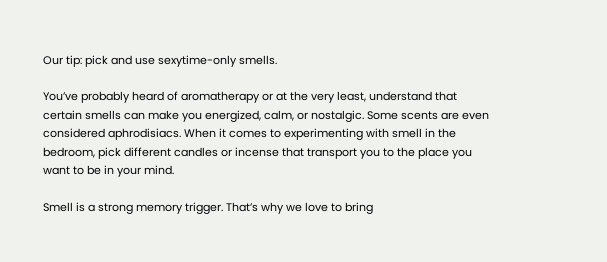Our tip: pick and use sexytime-only smells.

You’ve probably heard of aromatherapy or at the very least, understand that certain smells can make you energized, calm, or nostalgic. Some scents are even considered aphrodisiacs. When it comes to experimenting with smell in the bedroom, pick different candles or incense that transport you to the place you want to be in your mind.

Smell is a strong memory trigger. That’s why we love to bring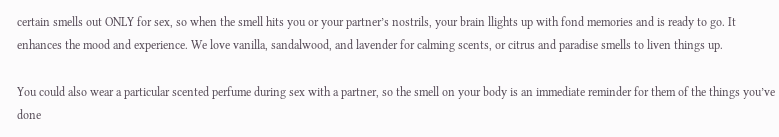certain smells out ONLY for sex, so when the smell hits you or your partner’s nostrils, your brain llights up with fond memories and is ready to go. It enhances the mood and experience. We love vanilla, sandalwood, and lavender for calming scents, or citrus and paradise smells to liven things up.

You could also wear a particular scented perfume during sex with a partner, so the smell on your body is an immediate reminder for them of the things you’ve done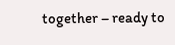together – ready to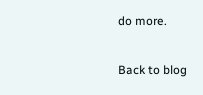do more.

Back to blog